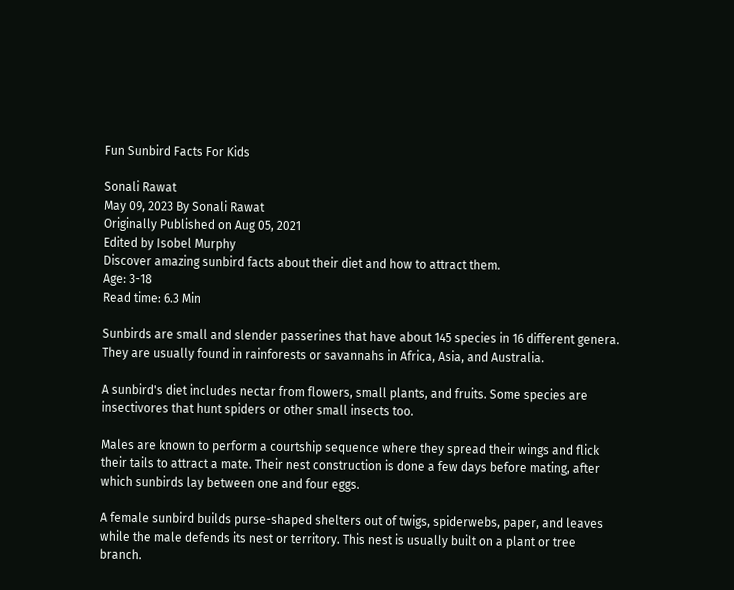Fun Sunbird Facts For Kids

Sonali Rawat
May 09, 2023 By Sonali Rawat
Originally Published on Aug 05, 2021
Edited by Isobel Murphy
Discover amazing sunbird facts about their diet and how to attract them.
Age: 3-18
Read time: 6.3 Min

Sunbirds are small and slender passerines that have about 145 species in 16 different genera. They are usually found in rainforests or savannahs in Africa, Asia, and Australia.

A sunbird's diet includes nectar from flowers, small plants, and fruits. Some species are insectivores that hunt spiders or other small insects too.

Males are known to perform a courtship sequence where they spread their wings and flick their tails to attract a mate. Their nest construction is done a few days before mating, after which sunbirds lay between one and four eggs.

A female sunbird builds purse-shaped shelters out of twigs, spiderwebs, paper, and leaves while the male defends its nest or territory. This nest is usually built on a plant or tree branch.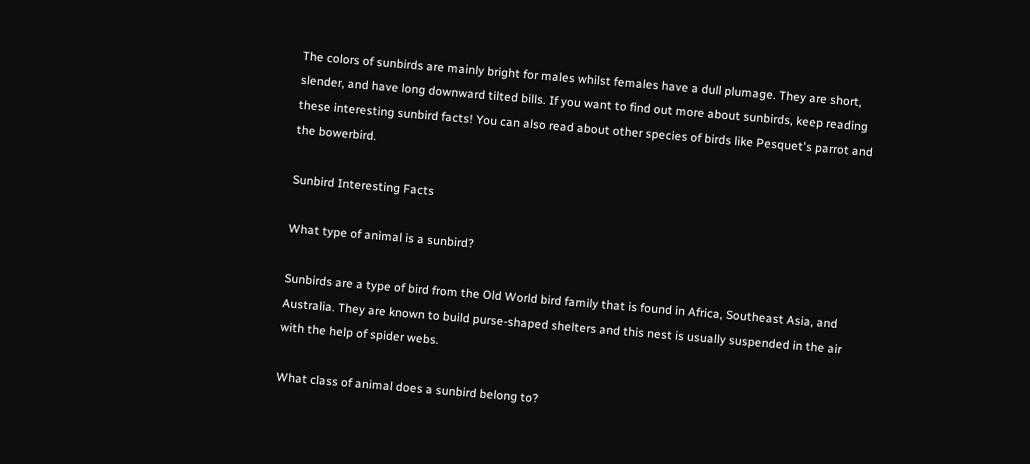The colors of sunbirds are mainly bright for males whilst females have a dull plumage. They are short, slender, and have long downward tilted bills. If you want to find out more about sunbirds, keep reading these interesting sunbird facts! You can also read about other species of birds like Pesquet's parrot and the bowerbird.

Sunbird Interesting Facts

What type of animal is a sunbird?

Sunbirds are a type of bird from the Old World bird family that is found in Africa, Southeast Asia, and Australia. They are known to build purse-shaped shelters and this nest is usually suspended in the air with the help of spider webs.

What class of animal does a sunbird belong to?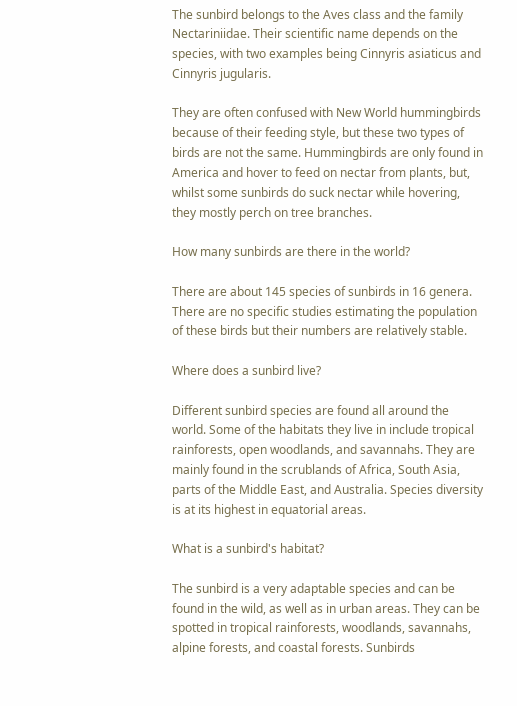The sunbird belongs to the Aves class and the family Nectariniidae. Their scientific name depends on the species, with two examples being Cinnyris asiaticus and Cinnyris jugularis.

They are often confused with New World hummingbirds because of their feeding style, but these two types of birds are not the same. Hummingbirds are only found in America and hover to feed on nectar from plants, but, whilst some sunbirds do suck nectar while hovering, they mostly perch on tree branches.

How many sunbirds are there in the world?

There are about 145 species of sunbirds in 16 genera. There are no specific studies estimating the population of these birds but their numbers are relatively stable.

Where does a sunbird live?

Different sunbird species are found all around the world. Some of the habitats they live in include tropical rainforests, open woodlands, and savannahs. They are mainly found in the scrublands of Africa, South Asia, parts of the Middle East, and Australia. Species diversity is at its highest in equatorial areas.

What is a sunbird's habitat?

The sunbird is a very adaptable species and can be found in the wild, as well as in urban areas. They can be spotted in tropical rainforests, woodlands, savannahs, alpine forests, and coastal forests. Sunbirds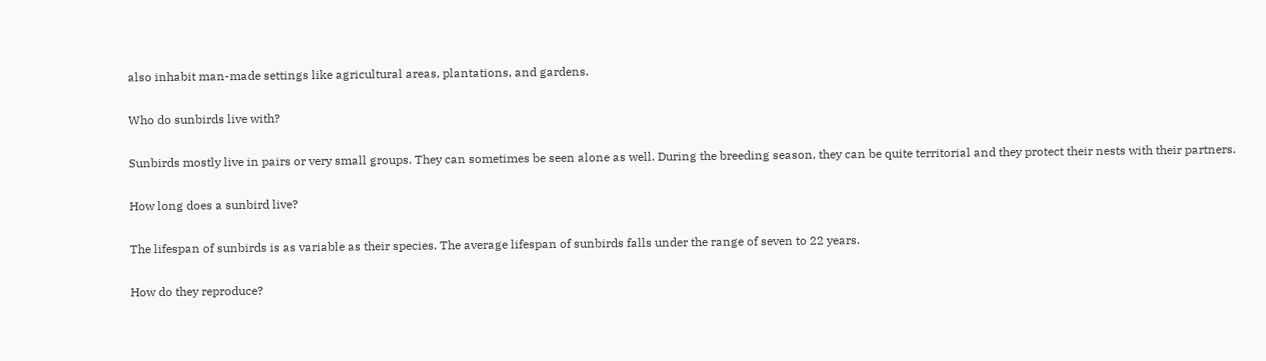also inhabit man-made settings like agricultural areas, plantations, and gardens.

Who do sunbirds live with?

Sunbirds mostly live in pairs or very small groups. They can sometimes be seen alone as well. During the breeding season, they can be quite territorial and they protect their nests with their partners.

How long does a sunbird live?

The lifespan of sunbirds is as variable as their species. The average lifespan of sunbirds falls under the range of seven to 22 years.

How do they reproduce?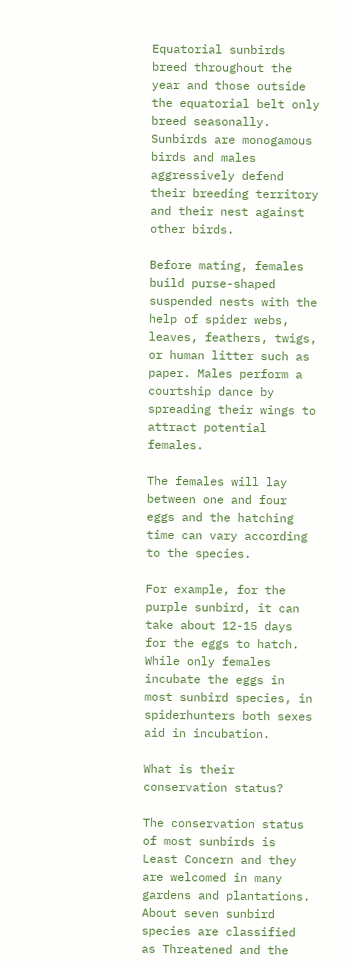Equatorial sunbirds breed throughout the year and those outside the equatorial belt only breed seasonally. Sunbirds are monogamous birds and males aggressively defend their breeding territory and their nest against other birds.

Before mating, females build purse-shaped suspended nests with the help of spider webs, leaves, feathers, twigs, or human litter such as paper. Males perform a courtship dance by spreading their wings to attract potential females.

The females will lay between one and four eggs and the hatching time can vary according to the species.

For example, for the purple sunbird, it can take about 12-15 days for the eggs to hatch. While only females incubate the eggs in most sunbird species, in spiderhunters both sexes aid in incubation.

What is their conservation status?

The conservation status of most sunbirds is Least Concern and they are welcomed in many gardens and plantations. About seven sunbird species are classified as Threatened and the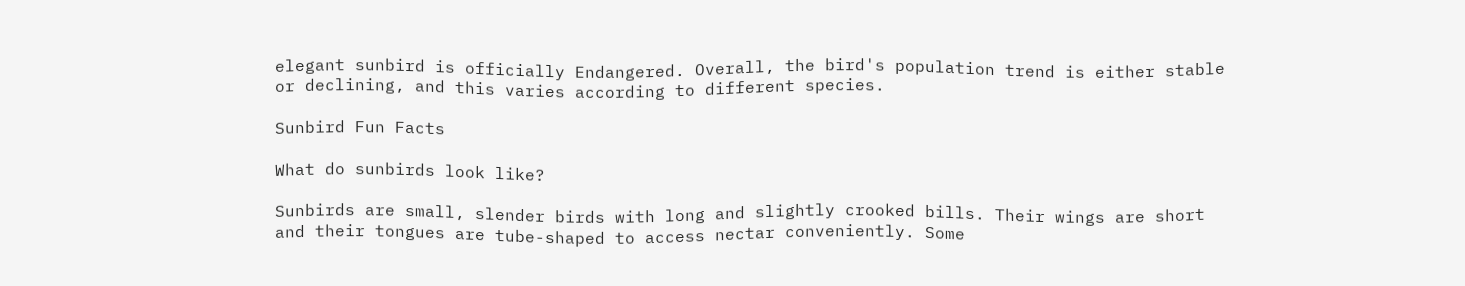elegant sunbird is officially Endangered. Overall, the bird's population trend is either stable or declining, and this varies according to different species.

Sunbird Fun Facts

What do sunbirds look like?

Sunbirds are small, slender birds with long and slightly crooked bills. Their wings are short and their tongues are tube-shaped to access nectar conveniently. Some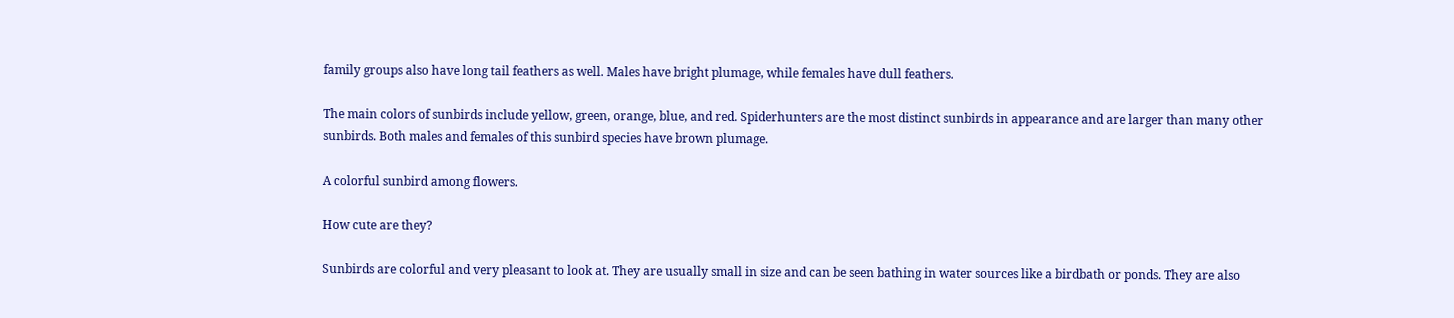family groups also have long tail feathers as well. Males have bright plumage, while females have dull feathers.

The main colors of sunbirds include yellow, green, orange, blue, and red. Spiderhunters are the most distinct sunbirds in appearance and are larger than many other sunbirds. Both males and females of this sunbird species have brown plumage.

A colorful sunbird among flowers.

How cute are they?

Sunbirds are colorful and very pleasant to look at. They are usually small in size and can be seen bathing in water sources like a birdbath or ponds. They are also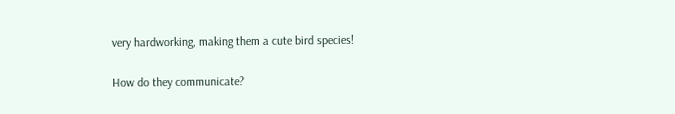very hardworking, making them a cute bird species!

How do they communicate?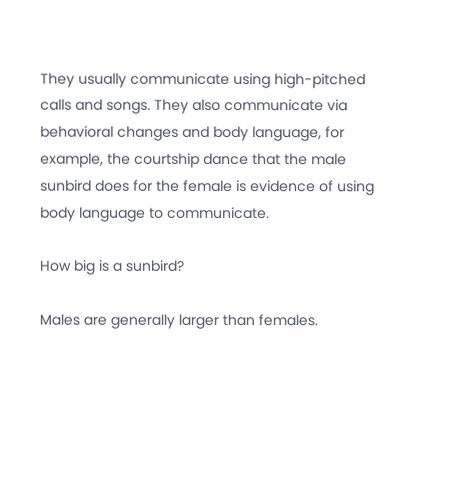They usually communicate using high-pitched calls and songs. They also communicate via behavioral changes and body language, for example, the courtship dance that the male sunbird does for the female is evidence of using body language to communicate.

How big is a sunbird?

Males are generally larger than females.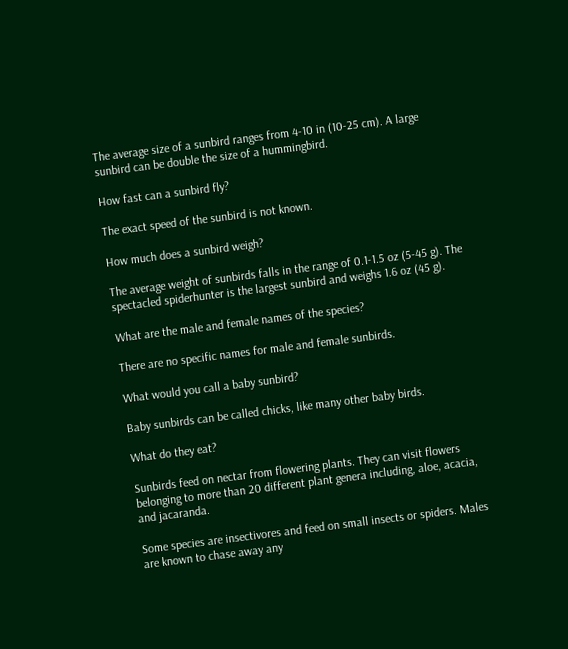The average size of a sunbird ranges from 4-10 in (10-25 cm). A large sunbird can be double the size of a hummingbird.

How fast can a sunbird fly?

The exact speed of the sunbird is not known.

How much does a sunbird weigh?

The average weight of sunbirds falls in the range of 0.1-1.5 oz (5-45 g). The spectacled spiderhunter is the largest sunbird and weighs 1.6 oz (45 g).

What are the male and female names of the species?

There are no specific names for male and female sunbirds.

What would you call a baby sunbird?

Baby sunbirds can be called chicks, like many other baby birds.

What do they eat?

Sunbirds feed on nectar from flowering plants. They can visit flowers belonging to more than 20 different plant genera including, aloe, acacia, and jacaranda.

Some species are insectivores and feed on small insects or spiders. Males are known to chase away any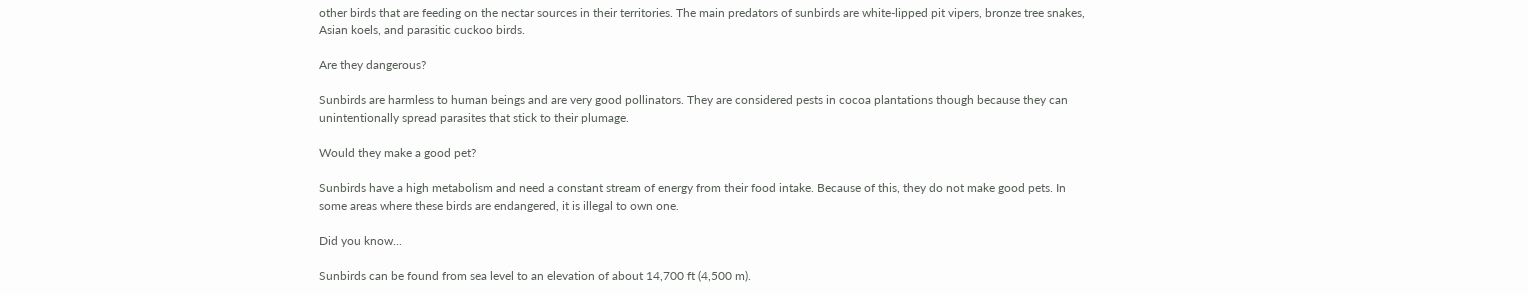other birds that are feeding on the nectar sources in their territories. The main predators of sunbirds are white-lipped pit vipers, bronze tree snakes, Asian koels, and parasitic cuckoo birds.

Are they dangerous?

Sunbirds are harmless to human beings and are very good pollinators. They are considered pests in cocoa plantations though because they can unintentionally spread parasites that stick to their plumage.

Would they make a good pet?

Sunbirds have a high metabolism and need a constant stream of energy from their food intake. Because of this, they do not make good pets. In some areas where these birds are endangered, it is illegal to own one.

Did you know...

Sunbirds can be found from sea level to an elevation of about 14,700 ft (4,500 m).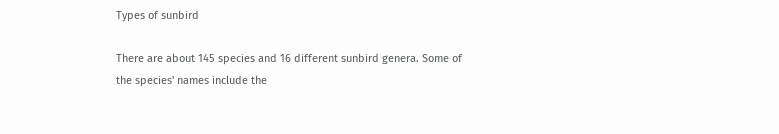Types of sunbird

There are about 145 species and 16 different sunbird genera. Some of the species' names include the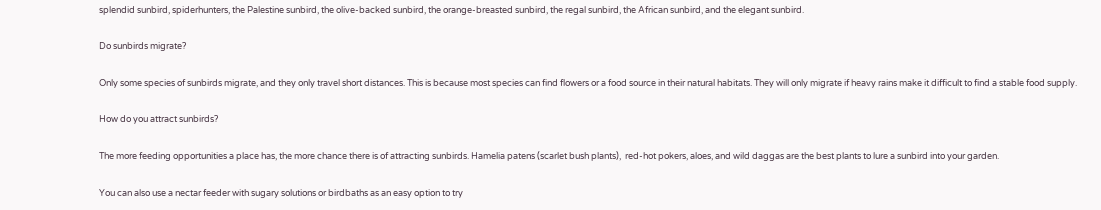splendid sunbird, spiderhunters, the Palestine sunbird, the olive-backed sunbird, the orange-breasted sunbird, the regal sunbird, the African sunbird, and the elegant sunbird.

Do sunbirds migrate?

Only some species of sunbirds migrate, and they only travel short distances. This is because most species can find flowers or a food source in their natural habitats. They will only migrate if heavy rains make it difficult to find a stable food supply.

How do you attract sunbirds?

The more feeding opportunities a place has, the more chance there is of attracting sunbirds. Hamelia patens (scarlet bush plants),  red-hot pokers, aloes, and wild daggas are the best plants to lure a sunbird into your garden.

You can also use a nectar feeder with sugary solutions or birdbaths as an easy option to try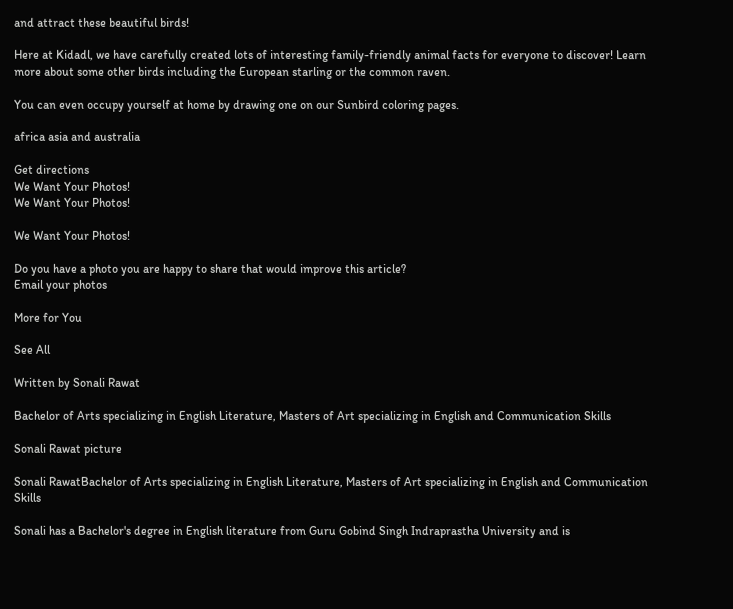and attract these beautiful birds!

Here at Kidadl, we have carefully created lots of interesting family-friendly animal facts for everyone to discover! Learn more about some other birds including the European starling or the common raven.

You can even occupy yourself at home by drawing one on our Sunbird coloring pages.

africa asia and australia

Get directions
We Want Your Photos!
We Want Your Photos!

We Want Your Photos!

Do you have a photo you are happy to share that would improve this article?
Email your photos

More for You

See All

Written by Sonali Rawat

Bachelor of Arts specializing in English Literature, Masters of Art specializing in English and Communication Skills

Sonali Rawat picture

Sonali RawatBachelor of Arts specializing in English Literature, Masters of Art specializing in English and Communication Skills

Sonali has a Bachelor's degree in English literature from Guru Gobind Singh Indraprastha University and is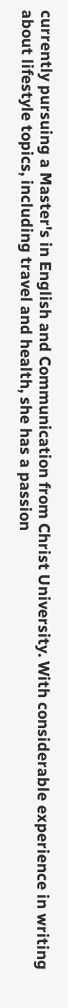currently pursuing a Master's in English and Communication from Christ University. With considerable experience in writing about lifestyle topics, including travel and health, she has a passion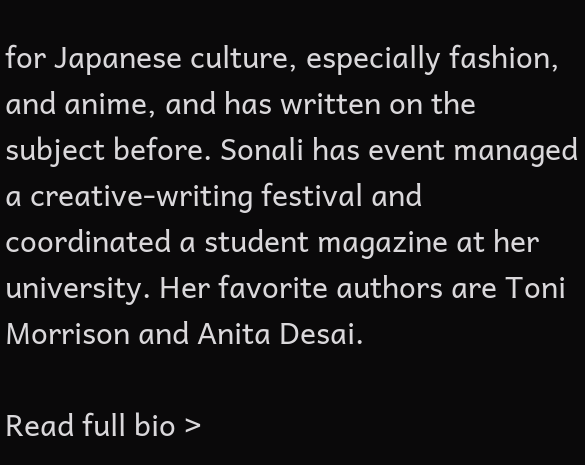for Japanese culture, especially fashion, and anime, and has written on the subject before. Sonali has event managed a creative-writing festival and coordinated a student magazine at her university. Her favorite authors are Toni Morrison and Anita Desai.

Read full bio >